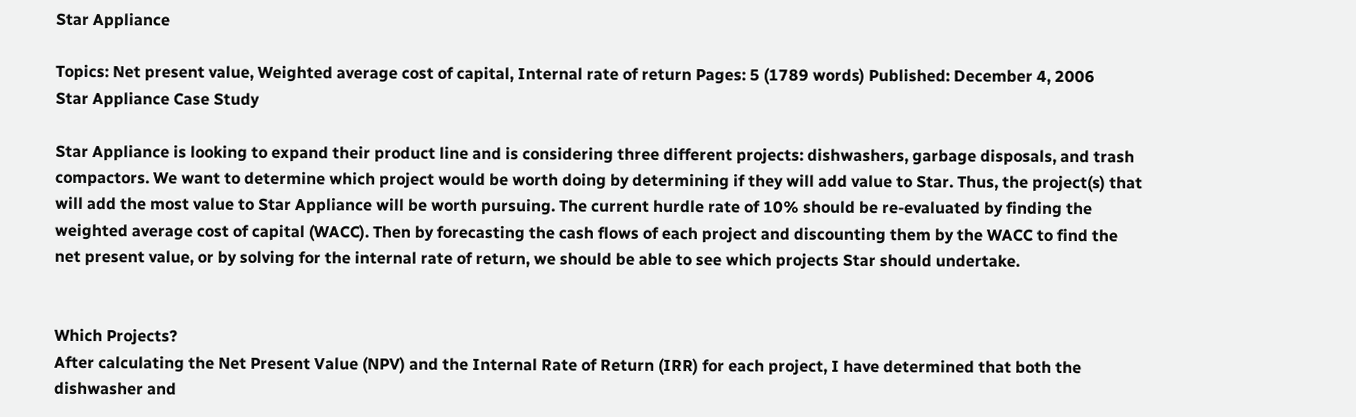Star Appliance

Topics: Net present value, Weighted average cost of capital, Internal rate of return Pages: 5 (1789 words) Published: December 4, 2006
Star Appliance Case Study

Star Appliance is looking to expand their product line and is considering three different projects: dishwashers, garbage disposals, and trash compactors. We want to determine which project would be worth doing by determining if they will add value to Star. Thus, the project(s) that will add the most value to Star Appliance will be worth pursuing. The current hurdle rate of 10% should be re-evaluated by finding the weighted average cost of capital (WACC). Then by forecasting the cash flows of each project and discounting them by the WACC to find the net present value, or by solving for the internal rate of return, we should be able to see which projects Star should undertake.


Which Projects?
After calculating the Net Present Value (NPV) and the Internal Rate of Return (IRR) for each project, I have determined that both the dishwasher and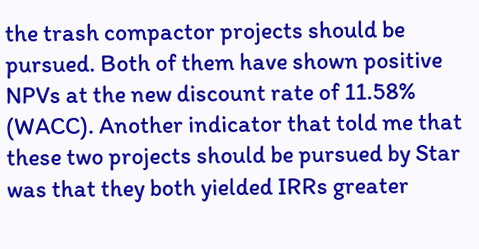the trash compactor projects should be pursued. Both of them have shown positive NPVs at the new discount rate of 11.58% (WACC). Another indicator that told me that these two projects should be pursued by Star was that they both yielded IRRs greater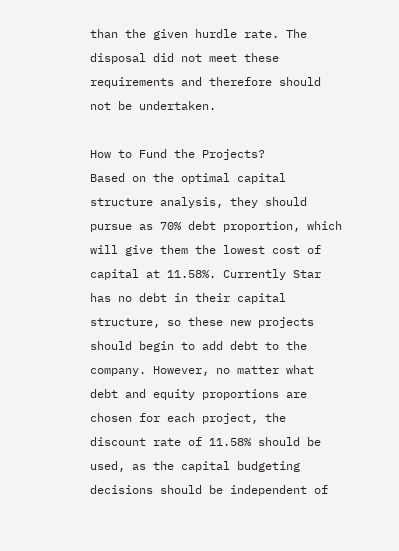than the given hurdle rate. The disposal did not meet these requirements and therefore should not be undertaken.

How to Fund the Projects?
Based on the optimal capital structure analysis, they should pursue as 70% debt proportion, which will give them the lowest cost of capital at 11.58%. Currently Star has no debt in their capital structure, so these new projects should begin to add debt to the company. However, no matter what debt and equity proportions are chosen for each project, the discount rate of 11.58% should be used, as the capital budgeting decisions should be independent of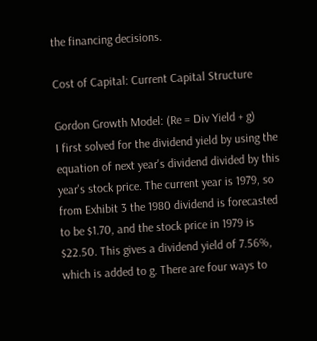the financing decisions.

Cost of Capital: Current Capital Structure

Gordon Growth Model: (Re = Div Yield + g)
I first solved for the dividend yield by using the equation of next year's dividend divided by this year's stock price. The current year is 1979, so from Exhibit 3 the 1980 dividend is forecasted to be $1.70, and the stock price in 1979 is $22.50. This gives a dividend yield of 7.56%, which is added to g. There are four ways to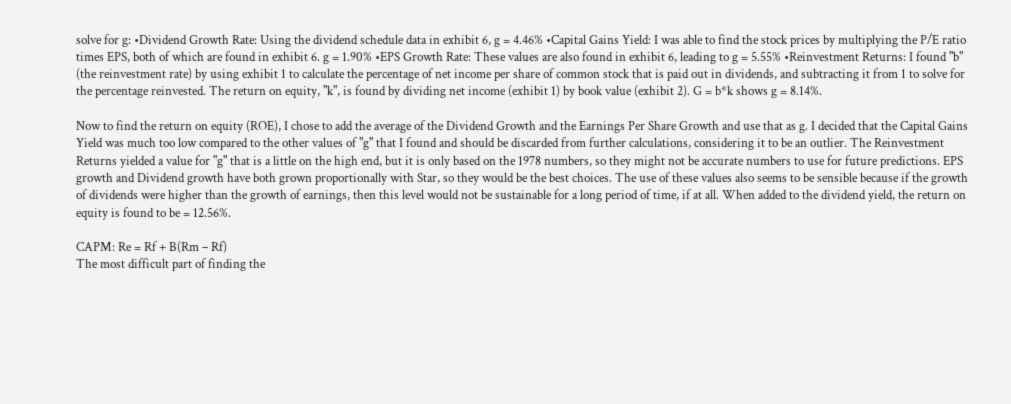solve for g: •Dividend Growth Rate: Using the dividend schedule data in exhibit 6, g = 4.46% •Capital Gains Yield: I was able to find the stock prices by multiplying the P/E ratio times EPS, both of which are found in exhibit 6. g = 1.90% •EPS Growth Rate: These values are also found in exhibit 6, leading to g = 5.55% •Reinvestment Returns: I found "b" (the reinvestment rate) by using exhibit 1 to calculate the percentage of net income per share of common stock that is paid out in dividends, and subtracting it from 1 to solve for the percentage reinvested. The return on equity, "k", is found by dividing net income (exhibit 1) by book value (exhibit 2). G = b*k shows g = 8.14%.

Now to find the return on equity (ROE), I chose to add the average of the Dividend Growth and the Earnings Per Share Growth and use that as g. I decided that the Capital Gains Yield was much too low compared to the other values of "g" that I found and should be discarded from further calculations, considering it to be an outlier. The Reinvestment Returns yielded a value for "g" that is a little on the high end, but it is only based on the 1978 numbers, so they might not be accurate numbers to use for future predictions. EPS growth and Dividend growth have both grown proportionally with Star, so they would be the best choices. The use of these values also seems to be sensible because if the growth of dividends were higher than the growth of earnings, then this level would not be sustainable for a long period of time, if at all. When added to the dividend yield, the return on equity is found to be = 12.56%.

CAPM: Re = Rf + B(Rm – Rf)
The most difficult part of finding the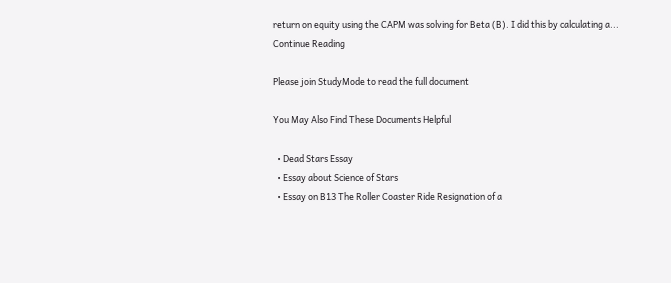return on equity using the CAPM was solving for Beta (B). I did this by calculating a...
Continue Reading

Please join StudyMode to read the full document

You May Also Find These Documents Helpful

  • Dead Stars Essay
  • Essay about Science of Stars
  • Essay on B13 The Roller Coaster Ride Resignation of a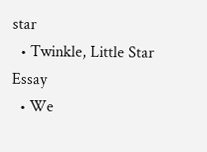star
  • Twinkle, Little Star Essay
  • We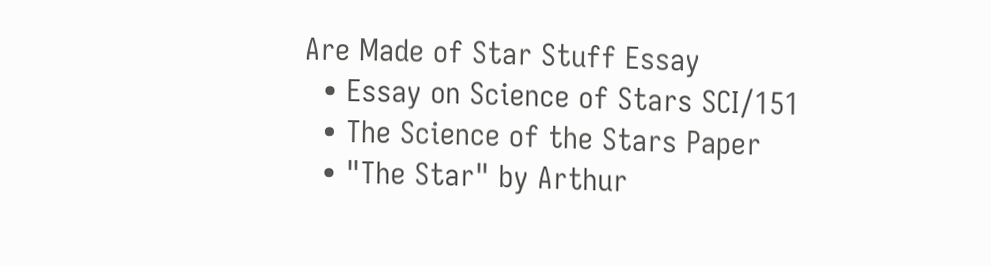Are Made of Star Stuff Essay
  • Essay on Science of Stars SCI/151
  • The Science of the Stars Paper
  • "The Star" by Arthur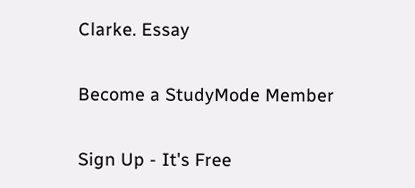Clarke. Essay

Become a StudyMode Member

Sign Up - It's Free